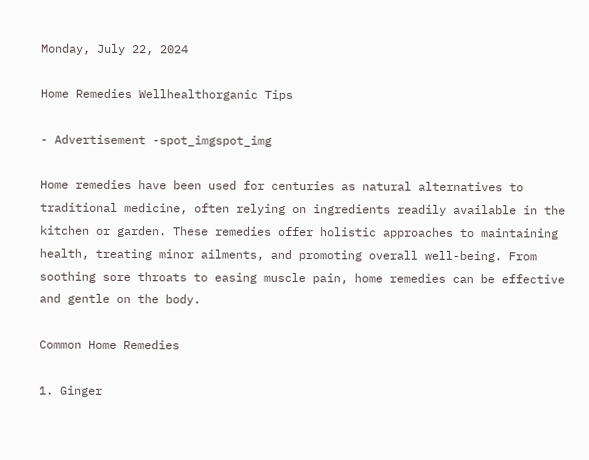Monday, July 22, 2024

Home Remedies Wellhealthorganic Tips

- Advertisement -spot_imgspot_img

Home remedies have been used for centuries as natural alternatives to traditional medicine, often relying on ingredients readily available in the kitchen or garden. These remedies offer holistic approaches to maintaining health, treating minor ailments, and promoting overall well-being. From soothing sore throats to easing muscle pain, home remedies can be effective and gentle on the body.

Common Home Remedies

1. Ginger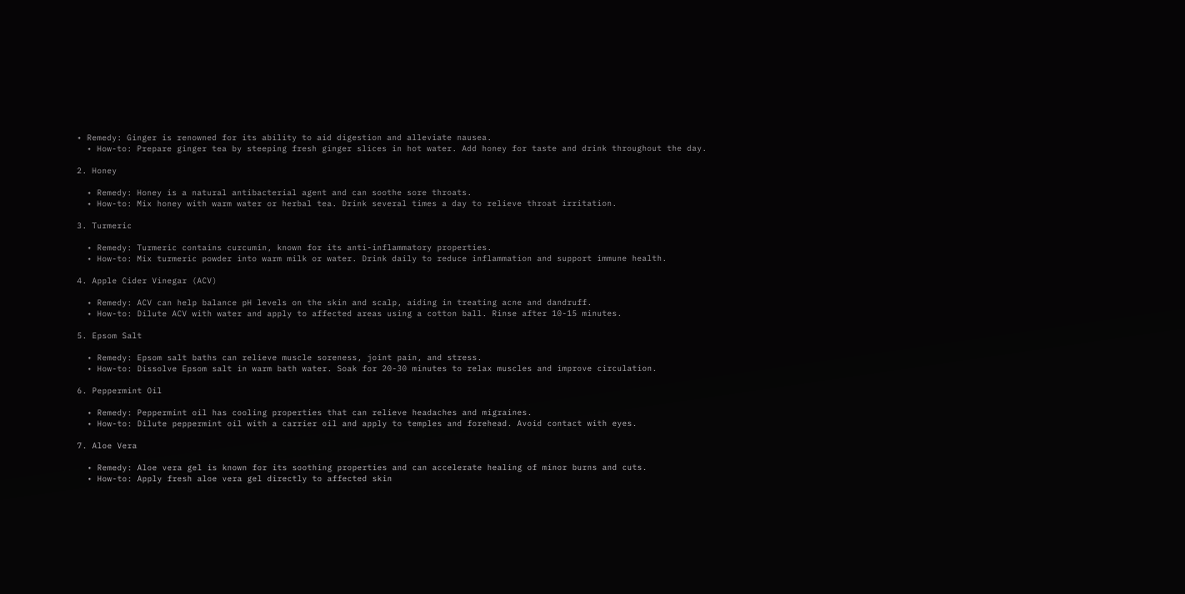• Remedy: Ginger is renowned for its ability to aid digestion and alleviate nausea.
  • How-to: Prepare ginger tea by steeping fresh ginger slices in hot water. Add honey for taste and drink throughout the day.

2. Honey

  • Remedy: Honey is a natural antibacterial agent and can soothe sore throats.
  • How-to: Mix honey with warm water or herbal tea. Drink several times a day to relieve throat irritation.

3. Turmeric

  • Remedy: Turmeric contains curcumin, known for its anti-inflammatory properties.
  • How-to: Mix turmeric powder into warm milk or water. Drink daily to reduce inflammation and support immune health.

4. Apple Cider Vinegar (ACV)

  • Remedy: ACV can help balance pH levels on the skin and scalp, aiding in treating acne and dandruff.
  • How-to: Dilute ACV with water and apply to affected areas using a cotton ball. Rinse after 10-15 minutes.

5. Epsom Salt

  • Remedy: Epsom salt baths can relieve muscle soreness, joint pain, and stress.
  • How-to: Dissolve Epsom salt in warm bath water. Soak for 20-30 minutes to relax muscles and improve circulation.

6. Peppermint Oil

  • Remedy: Peppermint oil has cooling properties that can relieve headaches and migraines.
  • How-to: Dilute peppermint oil with a carrier oil and apply to temples and forehead. Avoid contact with eyes.

7. Aloe Vera

  • Remedy: Aloe vera gel is known for its soothing properties and can accelerate healing of minor burns and cuts.
  • How-to: Apply fresh aloe vera gel directly to affected skin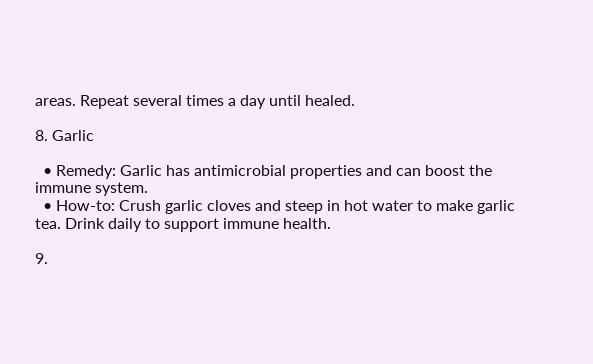areas. Repeat several times a day until healed.

8. Garlic

  • Remedy: Garlic has antimicrobial properties and can boost the immune system.
  • How-to: Crush garlic cloves and steep in hot water to make garlic tea. Drink daily to support immune health.

9.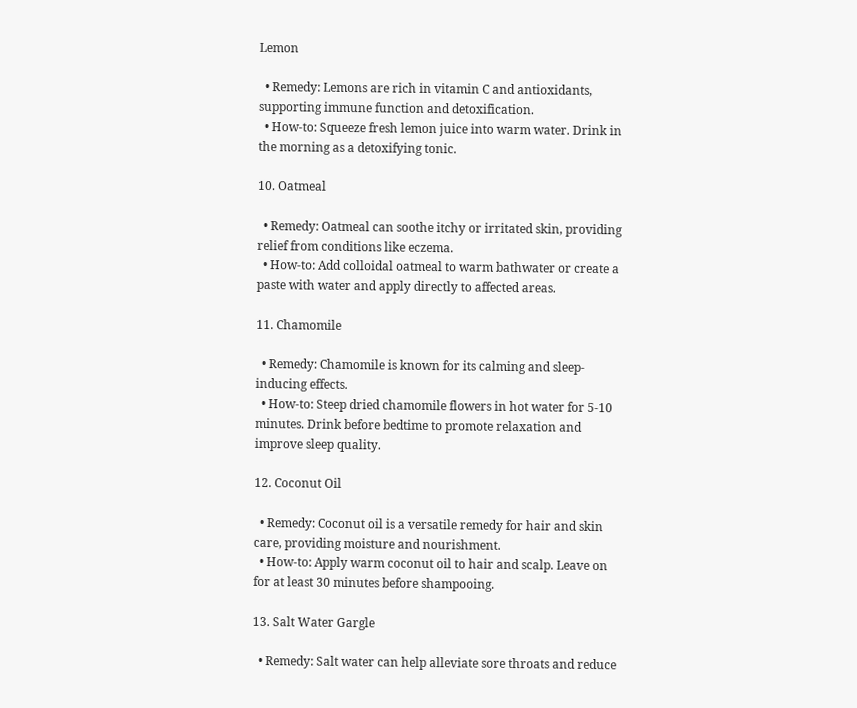Lemon

  • Remedy: Lemons are rich in vitamin C and antioxidants, supporting immune function and detoxification.
  • How-to: Squeeze fresh lemon juice into warm water. Drink in the morning as a detoxifying tonic.

10. Oatmeal

  • Remedy: Oatmeal can soothe itchy or irritated skin, providing relief from conditions like eczema.
  • How-to: Add colloidal oatmeal to warm bathwater or create a paste with water and apply directly to affected areas.

11. Chamomile

  • Remedy: Chamomile is known for its calming and sleep-inducing effects.
  • How-to: Steep dried chamomile flowers in hot water for 5-10 minutes. Drink before bedtime to promote relaxation and improve sleep quality.

12. Coconut Oil

  • Remedy: Coconut oil is a versatile remedy for hair and skin care, providing moisture and nourishment.
  • How-to: Apply warm coconut oil to hair and scalp. Leave on for at least 30 minutes before shampooing.

13. Salt Water Gargle

  • Remedy: Salt water can help alleviate sore throats and reduce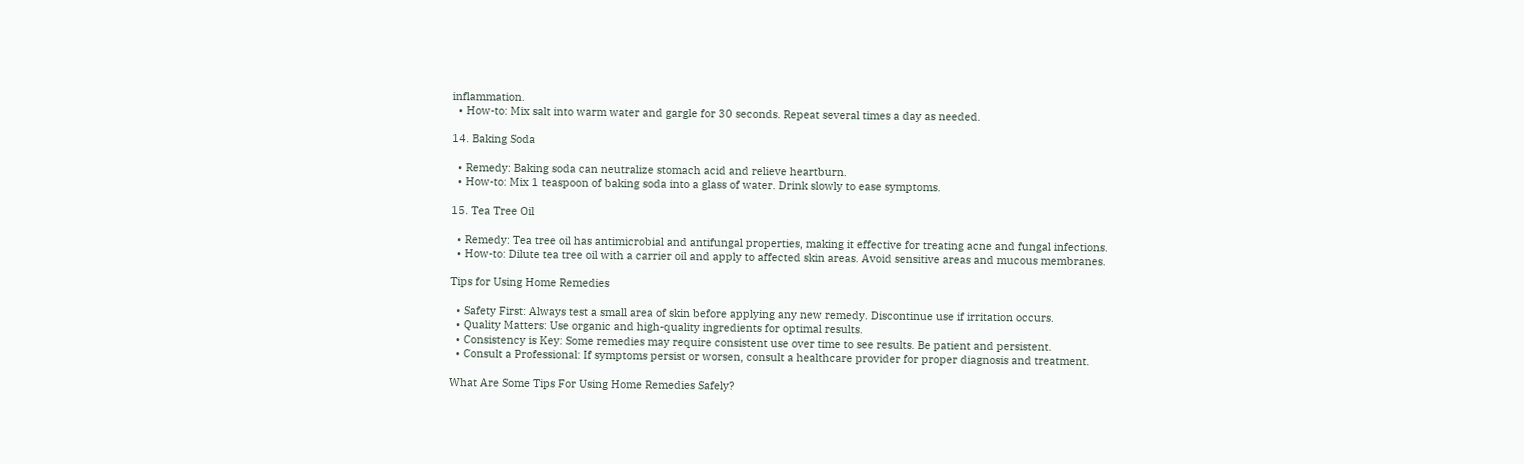inflammation.
  • How-to: Mix salt into warm water and gargle for 30 seconds. Repeat several times a day as needed.

14. Baking Soda

  • Remedy: Baking soda can neutralize stomach acid and relieve heartburn.
  • How-to: Mix 1 teaspoon of baking soda into a glass of water. Drink slowly to ease symptoms.

15. Tea Tree Oil

  • Remedy: Tea tree oil has antimicrobial and antifungal properties, making it effective for treating acne and fungal infections.
  • How-to: Dilute tea tree oil with a carrier oil and apply to affected skin areas. Avoid sensitive areas and mucous membranes.

Tips for Using Home Remedies

  • Safety First: Always test a small area of skin before applying any new remedy. Discontinue use if irritation occurs.
  • Quality Matters: Use organic and high-quality ingredients for optimal results.
  • Consistency is Key: Some remedies may require consistent use over time to see results. Be patient and persistent.
  • Consult a Professional: If symptoms persist or worsen, consult a healthcare provider for proper diagnosis and treatment.

What Are Some Tips For Using Home Remedies Safely?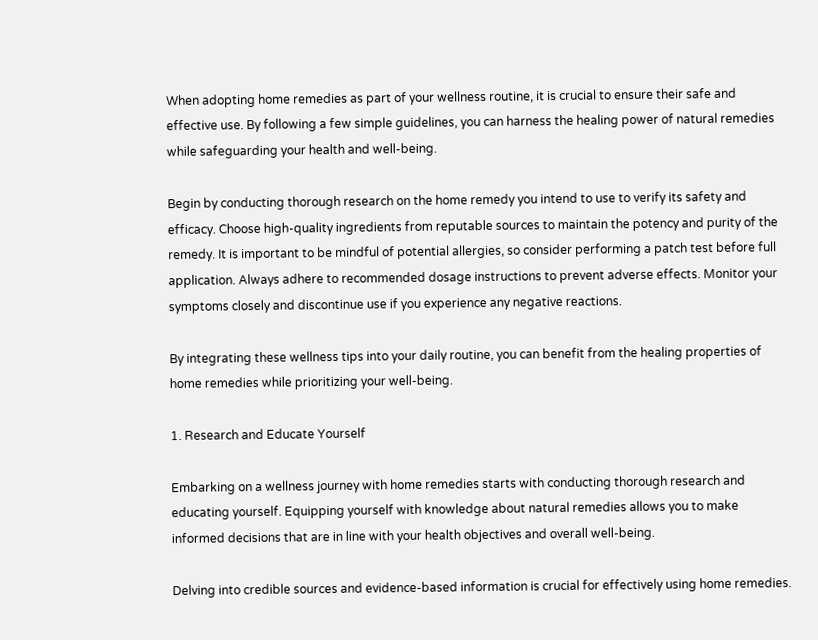When adopting home remedies as part of your wellness routine, it is crucial to ensure their safe and effective use. By following a few simple guidelines, you can harness the healing power of natural remedies while safeguarding your health and well-being.

Begin by conducting thorough research on the home remedy you intend to use to verify its safety and efficacy. Choose high-quality ingredients from reputable sources to maintain the potency and purity of the remedy. It is important to be mindful of potential allergies, so consider performing a patch test before full application. Always adhere to recommended dosage instructions to prevent adverse effects. Monitor your symptoms closely and discontinue use if you experience any negative reactions.

By integrating these wellness tips into your daily routine, you can benefit from the healing properties of home remedies while prioritizing your well-being.

1. Research and Educate Yourself

Embarking on a wellness journey with home remedies starts with conducting thorough research and educating yourself. Equipping yourself with knowledge about natural remedies allows you to make informed decisions that are in line with your health objectives and overall well-being.

Delving into credible sources and evidence-based information is crucial for effectively using home remedies.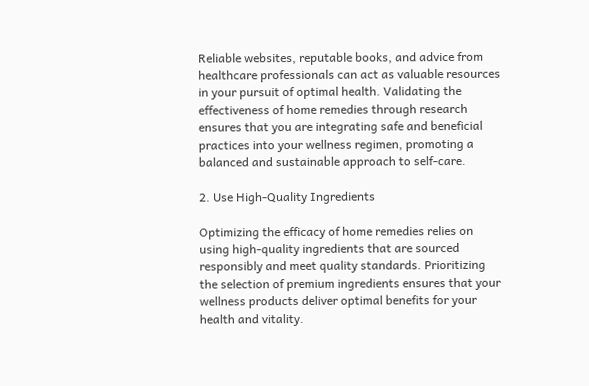Reliable websites, reputable books, and advice from healthcare professionals can act as valuable resources in your pursuit of optimal health. Validating the effectiveness of home remedies through research ensures that you are integrating safe and beneficial practices into your wellness regimen, promoting a balanced and sustainable approach to self-care.

2. Use High-Quality Ingredients

Optimizing the efficacy of home remedies relies on using high-quality ingredients that are sourced responsibly and meet quality standards. Prioritizing the selection of premium ingredients ensures that your wellness products deliver optimal benefits for your health and vitality.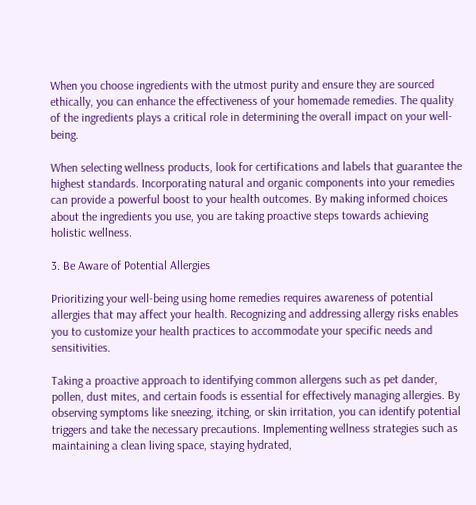When you choose ingredients with the utmost purity and ensure they are sourced ethically, you can enhance the effectiveness of your homemade remedies. The quality of the ingredients plays a critical role in determining the overall impact on your well-being.

When selecting wellness products, look for certifications and labels that guarantee the highest standards. Incorporating natural and organic components into your remedies can provide a powerful boost to your health outcomes. By making informed choices about the ingredients you use, you are taking proactive steps towards achieving holistic wellness.

3. Be Aware of Potential Allergies

Prioritizing your well-being using home remedies requires awareness of potential allergies that may affect your health. Recognizing and addressing allergy risks enables you to customize your health practices to accommodate your specific needs and sensitivities.

Taking a proactive approach to identifying common allergens such as pet dander, pollen, dust mites, and certain foods is essential for effectively managing allergies. By observing symptoms like sneezing, itching, or skin irritation, you can identify potential triggers and take the necessary precautions. Implementing wellness strategies such as maintaining a clean living space, staying hydrated,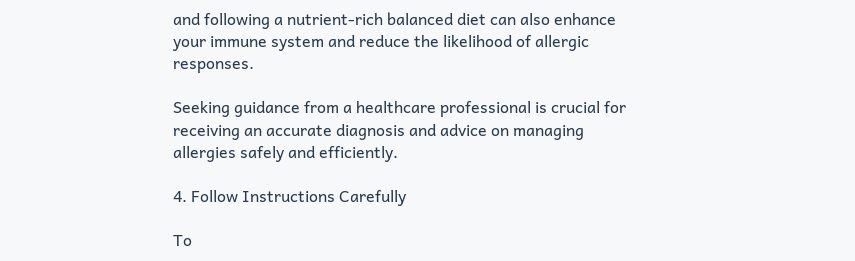and following a nutrient-rich balanced diet can also enhance your immune system and reduce the likelihood of allergic responses.

Seeking guidance from a healthcare professional is crucial for receiving an accurate diagnosis and advice on managing allergies safely and efficiently.

4. Follow Instructions Carefully

To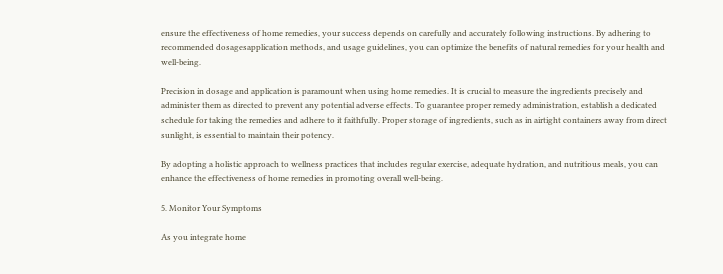ensure the effectiveness of home remedies, your success depends on carefully and accurately following instructions. By adhering to recommended dosagesapplication methods, and usage guidelines, you can optimize the benefits of natural remedies for your health and well-being.

Precision in dosage and application is paramount when using home remedies. It is crucial to measure the ingredients precisely and administer them as directed to prevent any potential adverse effects. To guarantee proper remedy administration, establish a dedicated schedule for taking the remedies and adhere to it faithfully. Proper storage of ingredients, such as in airtight containers away from direct sunlight, is essential to maintain their potency.

By adopting a holistic approach to wellness practices that includes regular exercise, adequate hydration, and nutritious meals, you can enhance the effectiveness of home remedies in promoting overall well-being.

5. Monitor Your Symptoms

As you integrate home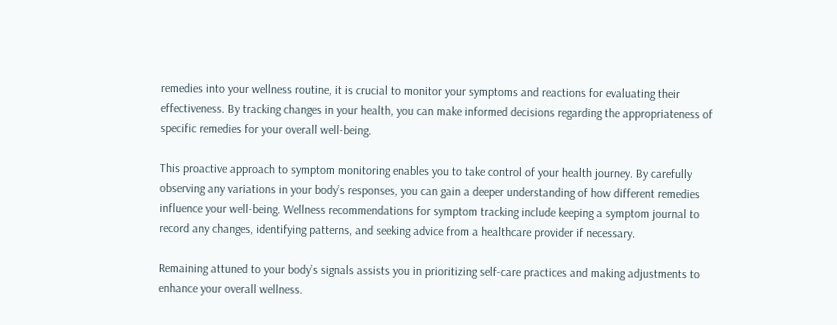remedies into your wellness routine, it is crucial to monitor your symptoms and reactions for evaluating their effectiveness. By tracking changes in your health, you can make informed decisions regarding the appropriateness of specific remedies for your overall well-being.

This proactive approach to symptom monitoring enables you to take control of your health journey. By carefully observing any variations in your body’s responses, you can gain a deeper understanding of how different remedies influence your well-being. Wellness recommendations for symptom tracking include keeping a symptom journal to record any changes, identifying patterns, and seeking advice from a healthcare provider if necessary.

Remaining attuned to your body’s signals assists you in prioritizing self-care practices and making adjustments to enhance your overall wellness.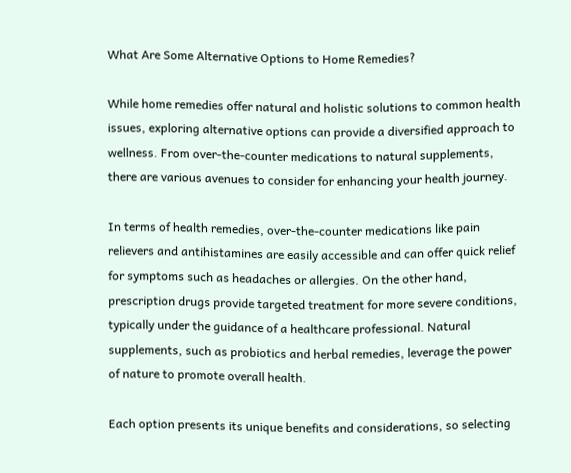What Are Some Alternative Options to Home Remedies?

While home remedies offer natural and holistic solutions to common health issues, exploring alternative options can provide a diversified approach to wellness. From over-the-counter medications to natural supplements, there are various avenues to consider for enhancing your health journey.

In terms of health remedies, over-the-counter medications like pain relievers and antihistamines are easily accessible and can offer quick relief for symptoms such as headaches or allergies. On the other hand, prescription drugs provide targeted treatment for more severe conditions, typically under the guidance of a healthcare professional. Natural supplements, such as probiotics and herbal remedies, leverage the power of nature to promote overall health.

Each option presents its unique benefits and considerations, so selecting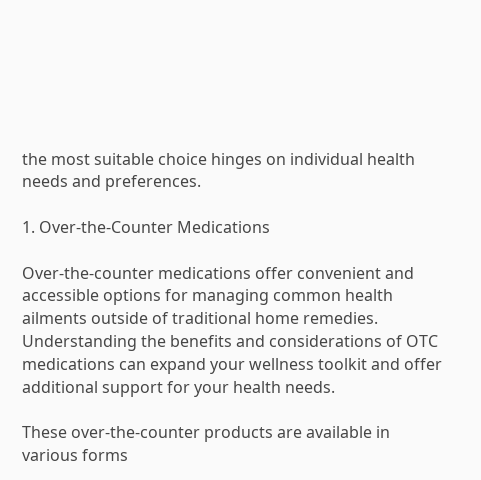the most suitable choice hinges on individual health needs and preferences.

1. Over-the-Counter Medications

Over-the-counter medications offer convenient and accessible options for managing common health ailments outside of traditional home remedies. Understanding the benefits and considerations of OTC medications can expand your wellness toolkit and offer additional support for your health needs.

These over-the-counter products are available in various forms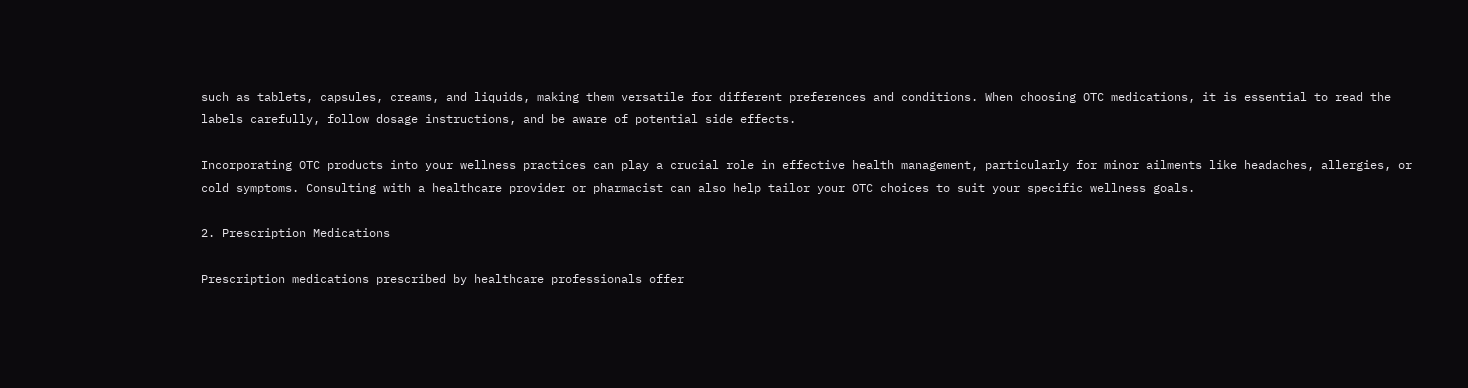such as tablets, capsules, creams, and liquids, making them versatile for different preferences and conditions. When choosing OTC medications, it is essential to read the labels carefully, follow dosage instructions, and be aware of potential side effects.

Incorporating OTC products into your wellness practices can play a crucial role in effective health management, particularly for minor ailments like headaches, allergies, or cold symptoms. Consulting with a healthcare provider or pharmacist can also help tailor your OTC choices to suit your specific wellness goals.

2. Prescription Medications

Prescription medications prescribed by healthcare professionals offer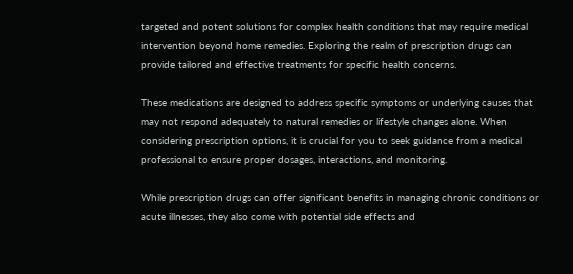targeted and potent solutions for complex health conditions that may require medical intervention beyond home remedies. Exploring the realm of prescription drugs can provide tailored and effective treatments for specific health concerns.

These medications are designed to address specific symptoms or underlying causes that may not respond adequately to natural remedies or lifestyle changes alone. When considering prescription options, it is crucial for you to seek guidance from a medical professional to ensure proper dosages, interactions, and monitoring.

While prescription drugs can offer significant benefits in managing chronic conditions or acute illnesses, they also come with potential side effects and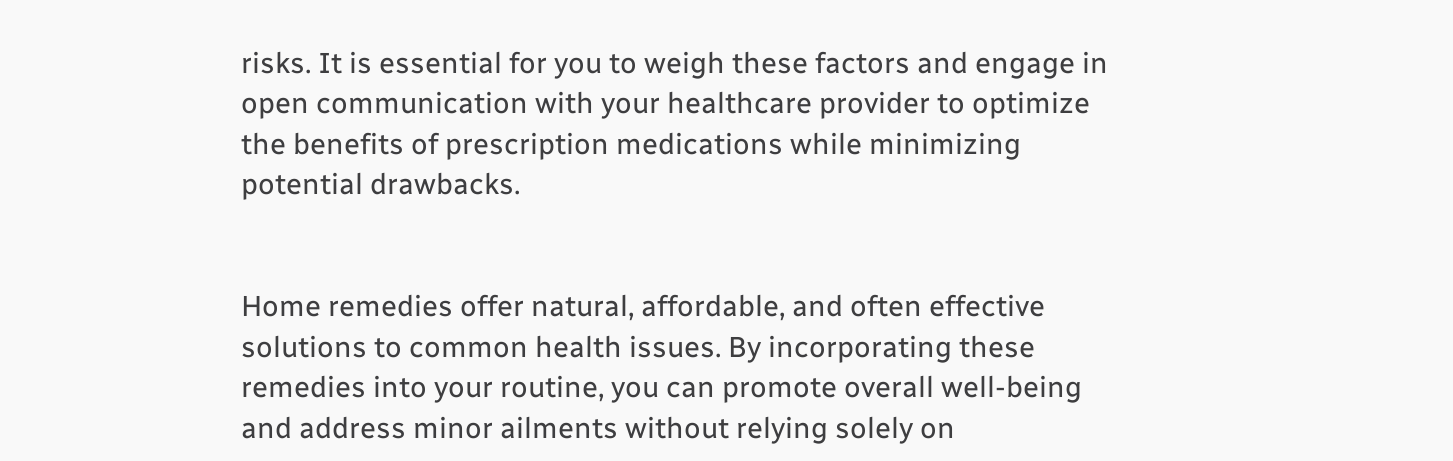risks. It is essential for you to weigh these factors and engage in open communication with your healthcare provider to optimize the benefits of prescription medications while minimizing potential drawbacks.


Home remedies offer natural, affordable, and often effective solutions to common health issues. By incorporating these remedies into your routine, you can promote overall well-being and address minor ailments without relying solely on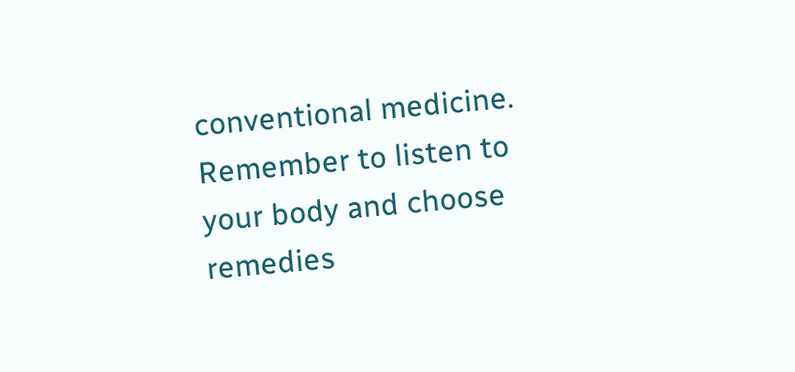conventional medicine. Remember to listen to your body and choose remedies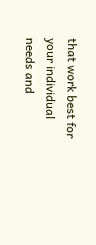that work best for your individual needs and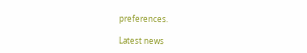preferences.

Latest news